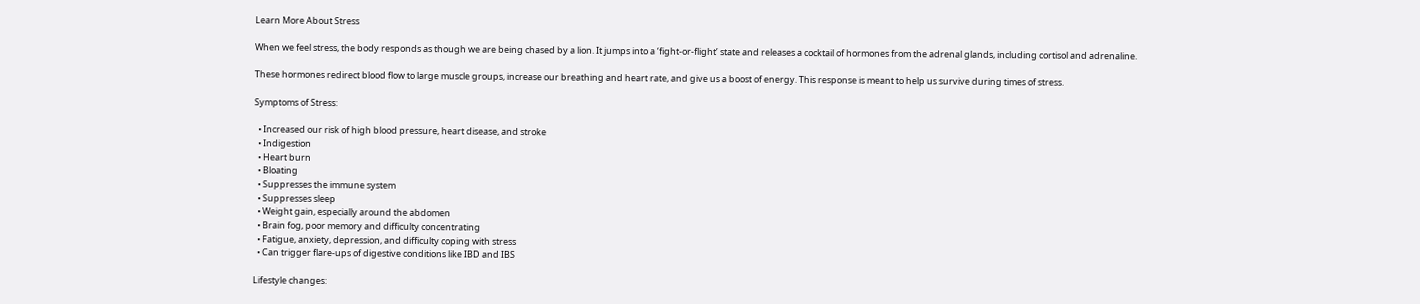Learn More About Stress

When we feel stress, the body responds as though we are being chased by a lion. It jumps into a ‘fight-or-flight’ state and releases a cocktail of hormones from the adrenal glands, including cortisol and adrenaline.

These hormones redirect blood flow to large muscle groups, increase our breathing and heart rate, and give us a boost of energy. This response is meant to help us survive during times of stress.

Symptoms of Stress:

  • Increased our risk of high blood pressure, heart disease, and stroke
  • Indigestion
  • Heart burn
  • Bloating
  • Suppresses the immune system
  • Suppresses sleep
  • Weight gain, especially around the abdomen
  • Brain fog, poor memory and difficulty concentrating
  • Fatigue, anxiety, depression, and difficulty coping with stress
  • Can trigger flare-ups of digestive conditions like IBD and IBS

Lifestyle changes: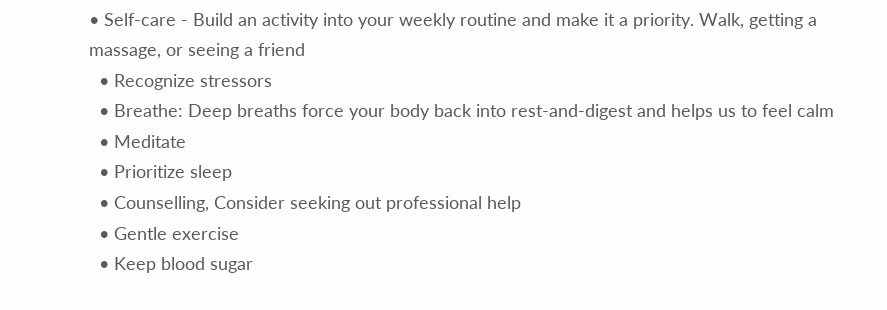• Self-care - Build an activity into your weekly routine and make it a priority. Walk, getting a massage, or seeing a friend
  • Recognize stressors
  • Breathe: Deep breaths force your body back into rest-and-digest and helps us to feel calm
  • Meditate
  • Prioritize sleep
  • Counselling, Consider seeking out professional help
  • Gentle exercise
  • Keep blood sugar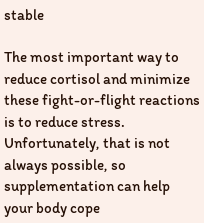stable

The most important way to reduce cortisol and minimize these fight-or-flight reactions is to reduce stress. Unfortunately, that is not always possible, so supplementation can help your body cope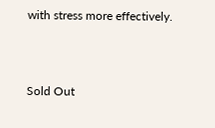with stress more effectively.



Sold Out